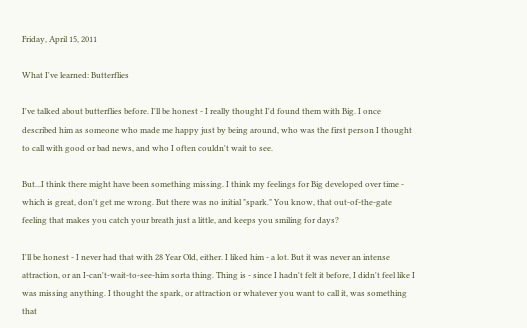Friday, April 15, 2011

What I've learned: Butterflies

I've talked about butterflies before. I'll be honest - I really thought I'd found them with Big. I once described him as someone who made me happy just by being around, who was the first person I thought to call with good or bad news, and who I often couldn't wait to see.

But...I think there might have been something missing. I think my feelings for Big developed over time - which is great, don't get me wrong. But there was no initial "spark." You know, that out-of-the-gate feeling that makes you catch your breath just a little, and keeps you smiling for days?

I'll be honest - I never had that with 28 Year Old, either. I liked him - a lot. But it was never an intense attraction, or an I-can't-wait-to-see-him sorta thing. Thing is - since I hadn't felt it before, I didn't feel like I was missing anything. I thought the spark, or attraction or whatever you want to call it, was something that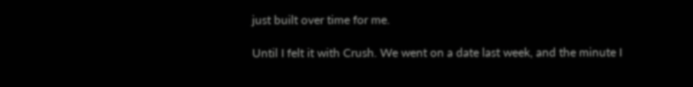just built over time for me.

Until I felt it with Crush. We went on a date last week, and the minute I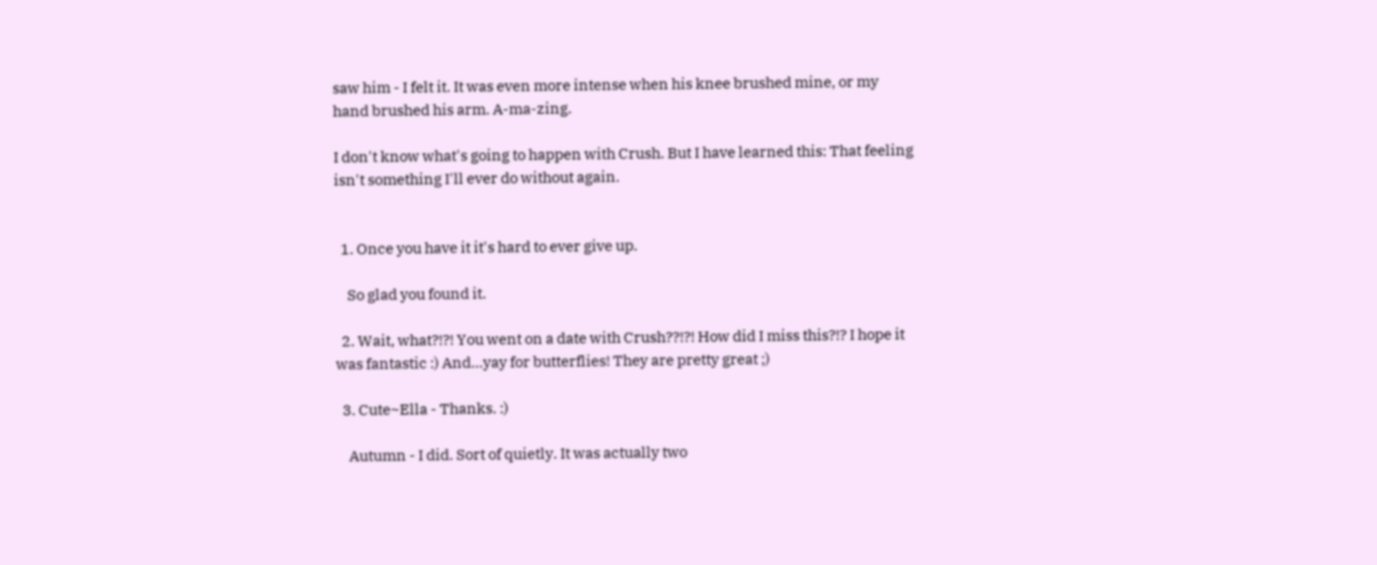saw him - I felt it. It was even more intense when his knee brushed mine, or my hand brushed his arm. A-ma-zing.

I don't know what's going to happen with Crush. But I have learned this: That feeling isn't something I'll ever do without again.


  1. Once you have it it's hard to ever give up.

    So glad you found it.

  2. Wait, what?!?! You went on a date with Crush??!?! How did I miss this?!? I hope it was fantastic :) And...yay for butterflies! They are pretty great ;)

  3. Cute~Ella - Thanks. :)

    Autumn - I did. Sort of quietly. It was actually two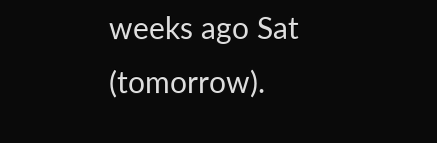weeks ago Sat (tomorrow).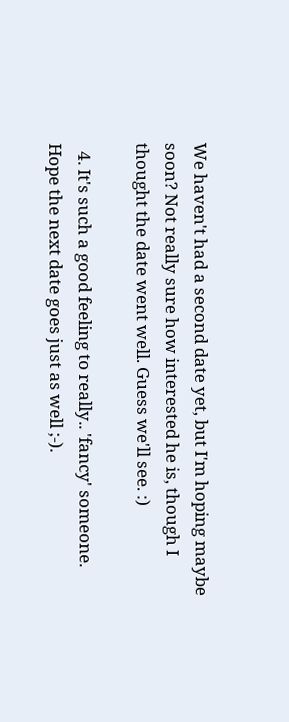We haven't had a second date yet, but I'm hoping maybe soon? Not really sure how interested he is, though I thought the date went well. Guess we'll see. :)

  4. It's such a good feeling to really.. 'fancy' someone. Hope the next date goes just as well ;-).